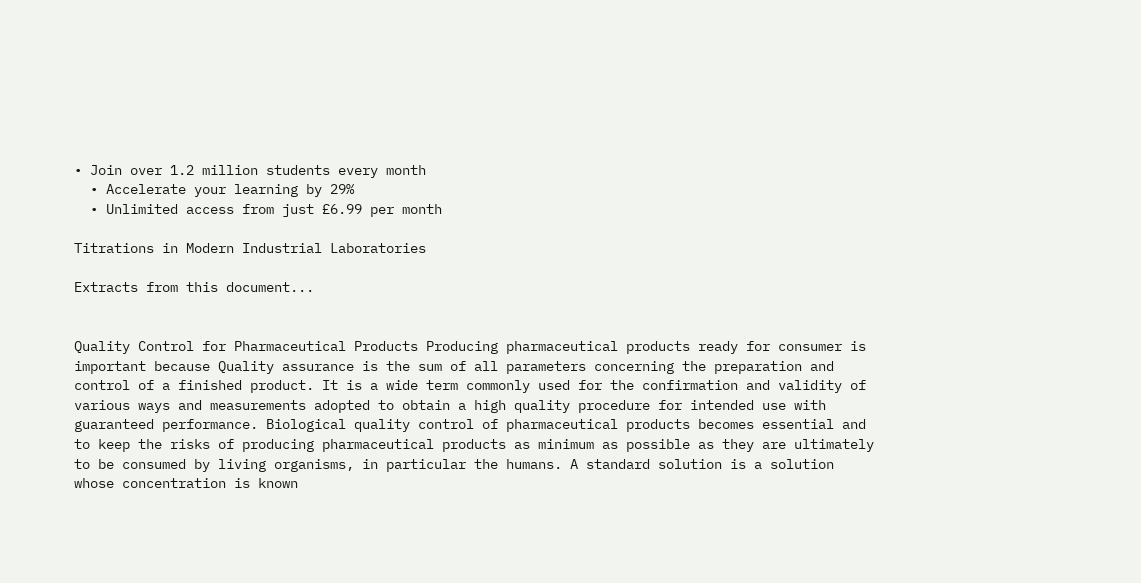• Join over 1.2 million students every month
  • Accelerate your learning by 29%
  • Unlimited access from just £6.99 per month

Titrations in Modern Industrial Laboratories

Extracts from this document...


Quality Control for Pharmaceutical Products Producing pharmaceutical products ready for consumer is important because Quality assurance is the sum of all parameters concerning the preparation and control of a finished product. It is a wide term commonly used for the confirmation and validity of various ways and measurements adopted to obtain a high quality procedure for intended use with guaranteed performance. Biological quality control of pharmaceutical products becomes essential and to keep the risks of producing pharmaceutical products as minimum as possible as they are ultimately to be consumed by living organisms, in particular the humans. A standard solution is a solution whose concentration is known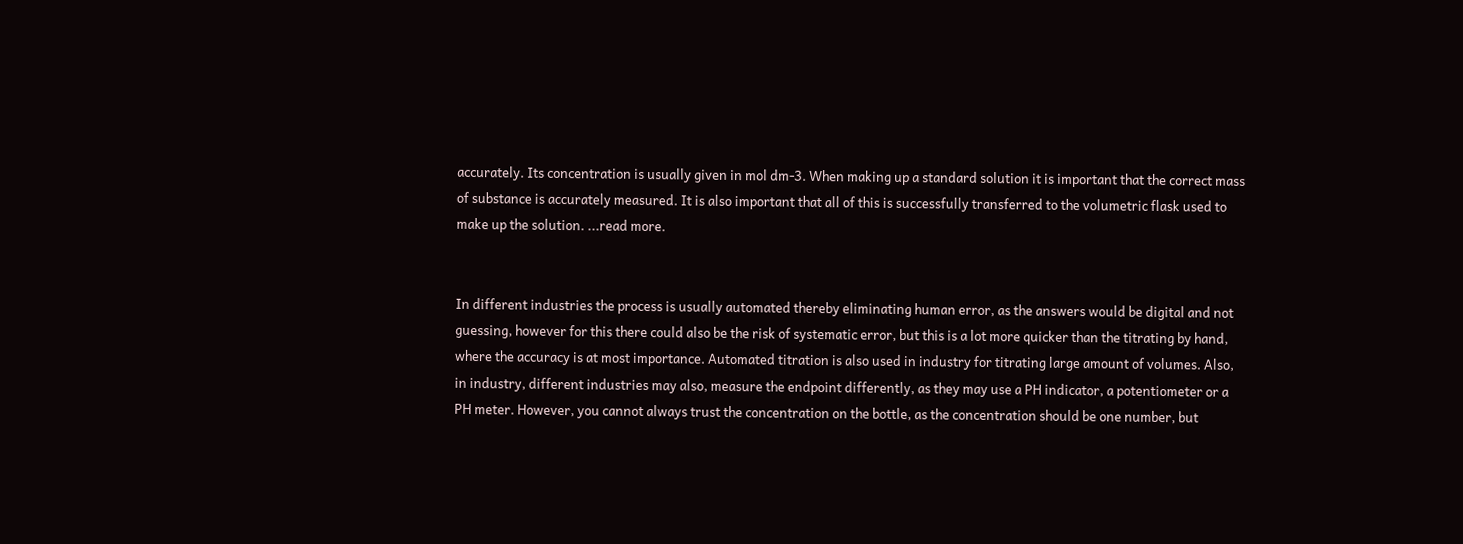accurately. Its concentration is usually given in mol dm-3. When making up a standard solution it is important that the correct mass of substance is accurately measured. It is also important that all of this is successfully transferred to the volumetric flask used to make up the solution. ...read more.


In different industries the process is usually automated thereby eliminating human error, as the answers would be digital and not guessing, however for this there could also be the risk of systematic error, but this is a lot more quicker than the titrating by hand, where the accuracy is at most importance. Automated titration is also used in industry for titrating large amount of volumes. Also, in industry, different industries may also, measure the endpoint differently, as they may use a PH indicator, a potentiometer or a PH meter. However, you cannot always trust the concentration on the bottle, as the concentration should be one number, but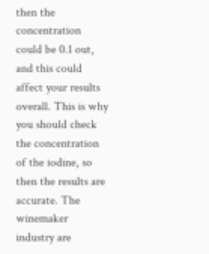then the concentration could be 0.1 out, and this could affect your results overall. This is why you should check the concentration of the iodine, so then the results are accurate. The winemaker industry are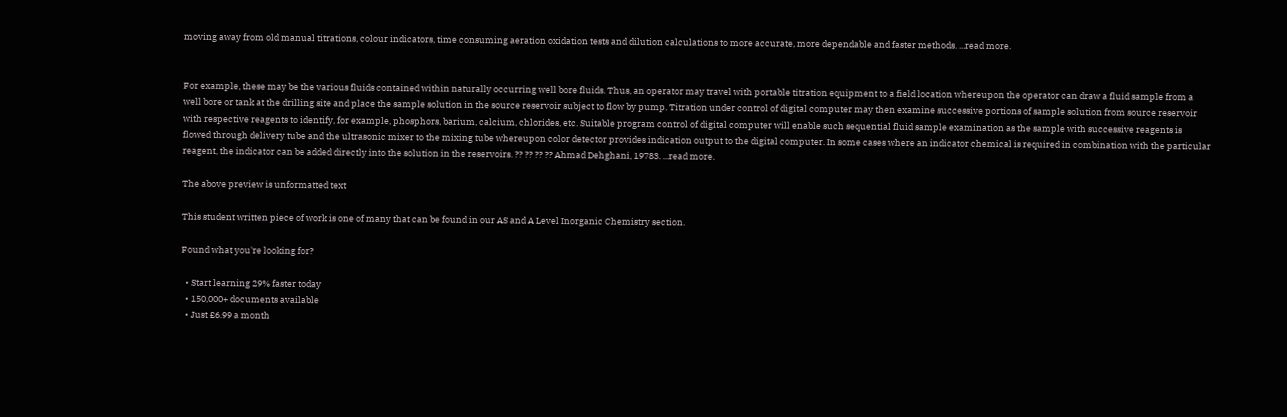moving away from old manual titrations, colour indicators, time consuming aeration oxidation tests and dilution calculations to more accurate, more dependable and faster methods. ...read more.


For example, these may be the various fluids contained within naturally occurring well bore fluids. Thus, an operator may travel with portable titration equipment to a field location whereupon the operator can draw a fluid sample from a well bore or tank at the drilling site and place the sample solution in the source reservoir subject to flow by pump. Titration under control of digital computer may then examine successive portions of sample solution from source reservoir with respective reagents to identify, for example, phosphors, barium, calcium, chlorides, etc. Suitable program control of digital computer will enable such sequential fluid sample examination as the sample with successive reagents is flowed through delivery tube and the ultrasonic mixer to the mixing tube whereupon color detector provides indication output to the digital computer. In some cases where an indicator chemical is required in combination with the particular reagent, the indicator can be added directly into the solution in the reservoirs. ?? ?? ?? ?? Ahmad Dehghani, 19783. ...read more.

The above preview is unformatted text

This student written piece of work is one of many that can be found in our AS and A Level Inorganic Chemistry section.

Found what you're looking for?

  • Start learning 29% faster today
  • 150,000+ documents available
  • Just £6.99 a month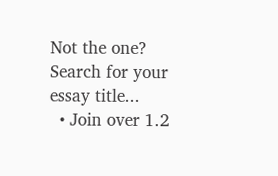Not the one? Search for your essay title...
  • Join over 1.2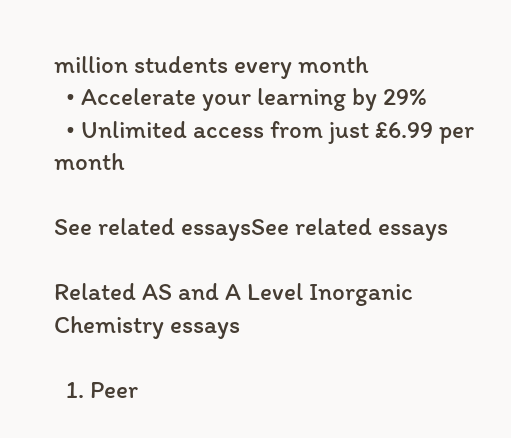million students every month
  • Accelerate your learning by 29%
  • Unlimited access from just £6.99 per month

See related essaysSee related essays

Related AS and A Level Inorganic Chemistry essays

  1. Peer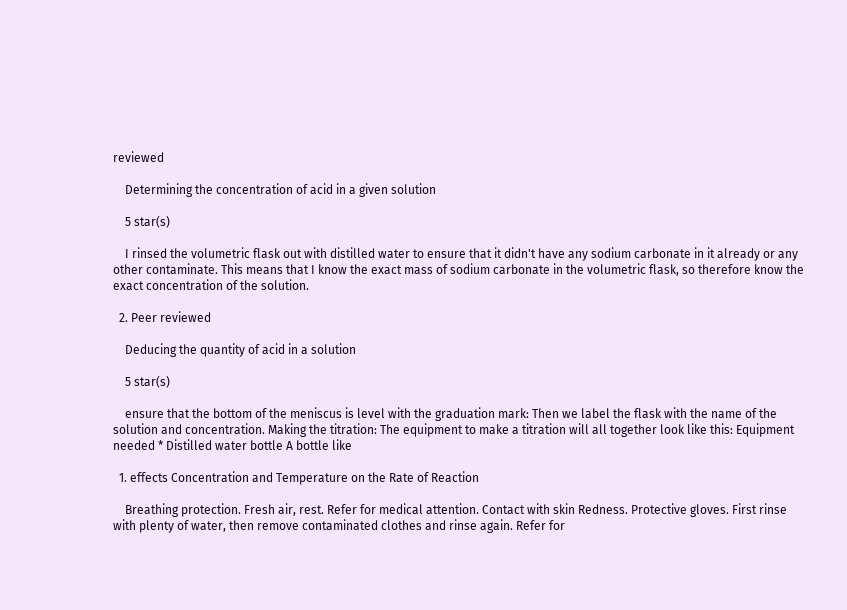reviewed

    Determining the concentration of acid in a given solution

    5 star(s)

    I rinsed the volumetric flask out with distilled water to ensure that it didn't have any sodium carbonate in it already or any other contaminate. This means that I know the exact mass of sodium carbonate in the volumetric flask, so therefore know the exact concentration of the solution.

  2. Peer reviewed

    Deducing the quantity of acid in a solution

    5 star(s)

    ensure that the bottom of the meniscus is level with the graduation mark: Then we label the flask with the name of the solution and concentration. Making the titration: The equipment to make a titration will all together look like this: Equipment needed * Distilled water bottle A bottle like

  1. effects Concentration and Temperature on the Rate of Reaction

    Breathing protection. Fresh air, rest. Refer for medical attention. Contact with skin Redness. Protective gloves. First rinse with plenty of water, then remove contaminated clothes and rinse again. Refer for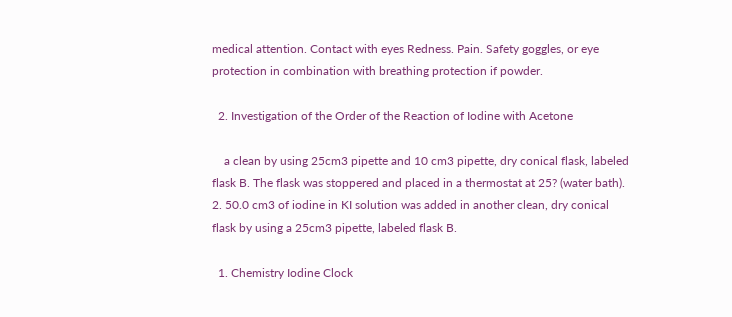medical attention. Contact with eyes Redness. Pain. Safety goggles, or eye protection in combination with breathing protection if powder.

  2. Investigation of the Order of the Reaction of Iodine with Acetone

    a clean by using 25cm3 pipette and 10 cm3 pipette, dry conical flask, labeled flask B. The flask was stoppered and placed in a thermostat at 25? (water bath). 2. 50.0 cm3 of iodine in KI solution was added in another clean, dry conical flask by using a 25cm3 pipette, labeled flask B.

  1. Chemistry Iodine Clock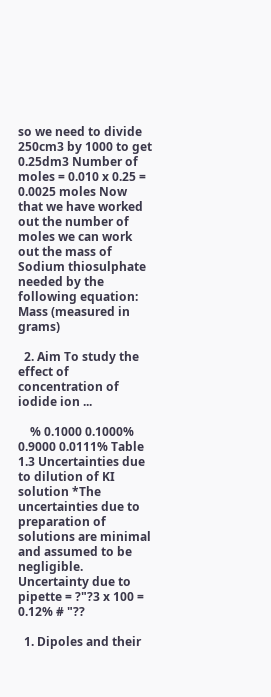so we need to divide 250cm3 by 1000 to get 0.25dm3 Number of moles = 0.010 x 0.25 = 0.0025 moles Now that we have worked out the number of moles we can work out the mass of Sodium thiosulphate needed by the following equation: Mass (measured in grams)

  2. Aim To study the effect of concentration of iodide ion ...

    % 0.1000 0.1000% 0.9000 0.0111% Table 1.3 Uncertainties due to dilution of KI solution *The uncertainties due to preparation of solutions are minimal and assumed to be negligible. Uncertainty due to pipette = ?"?3 x 100 = 0.12% # "??

  1. Dipoles and their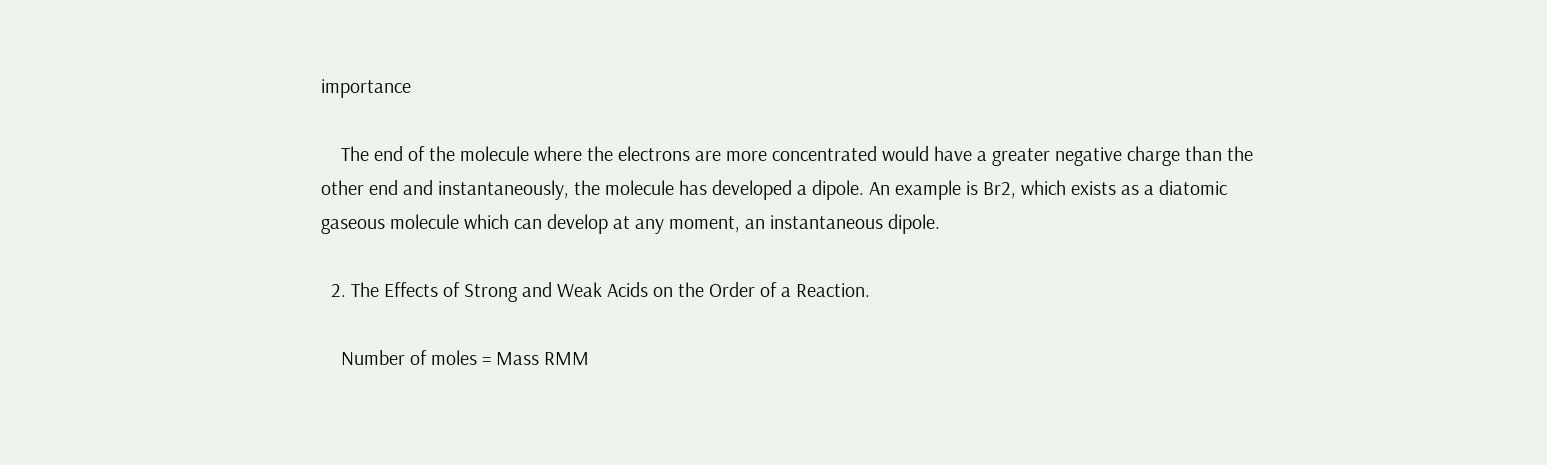importance

    The end of the molecule where the electrons are more concentrated would have a greater negative charge than the other end and instantaneously, the molecule has developed a dipole. An example is Br2, which exists as a diatomic gaseous molecule which can develop at any moment, an instantaneous dipole.

  2. The Effects of Strong and Weak Acids on the Order of a Reaction.

    Number of moles = Mass RMM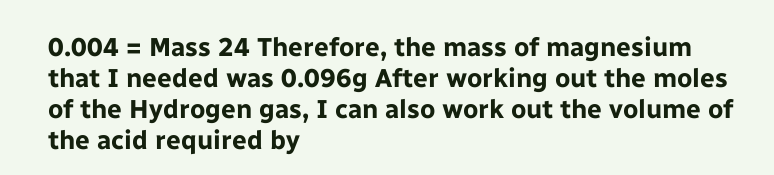0.004 = Mass 24 Therefore, the mass of magnesium that I needed was 0.096g After working out the moles of the Hydrogen gas, I can also work out the volume of the acid required by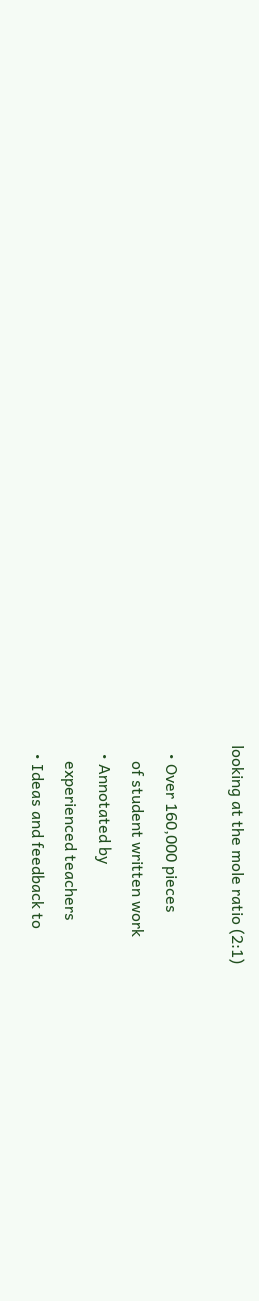looking at the mole ratio (2:1)

  • Over 160,000 pieces
    of student written work
  • Annotated by
    experienced teachers
  • Ideas and feedback to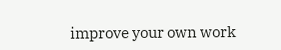improve your own work